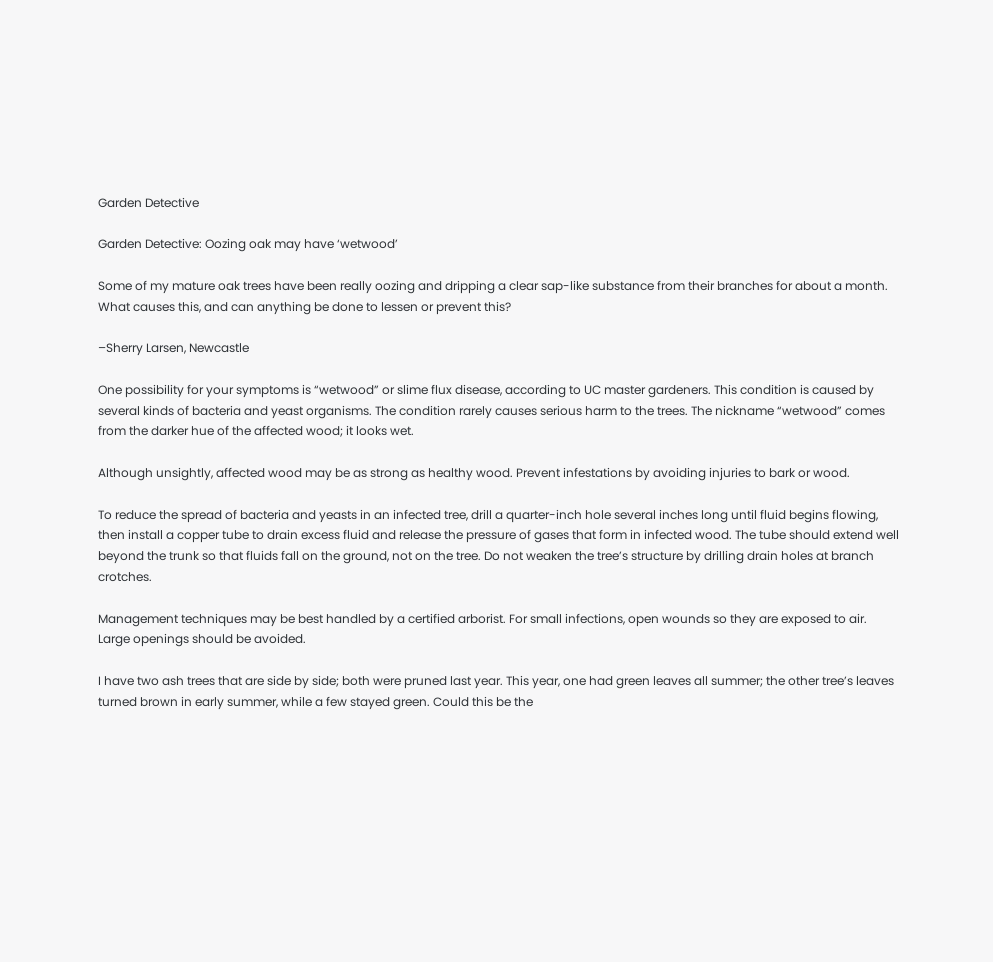Garden Detective

Garden Detective: Oozing oak may have ‘wetwood’

Some of my mature oak trees have been really oozing and dripping a clear sap-like substance from their branches for about a month. What causes this, and can anything be done to lessen or prevent this?

–Sherry Larsen, Newcastle

One possibility for your symptoms is “wetwood” or slime flux disease, according to UC master gardeners. This condition is caused by several kinds of bacteria and yeast organisms. The condition rarely causes serious harm to the trees. The nickname “wetwood” comes from the darker hue of the affected wood; it looks wet.

Although unsightly, affected wood may be as strong as healthy wood. Prevent infestations by avoiding injuries to bark or wood.

To reduce the spread of bacteria and yeasts in an infected tree, drill a quarter-inch hole several inches long until fluid begins flowing, then install a copper tube to drain excess fluid and release the pressure of gases that form in infected wood. The tube should extend well beyond the trunk so that fluids fall on the ground, not on the tree. Do not weaken the tree’s structure by drilling drain holes at branch crotches.

Management techniques may be best handled by a certified arborist. For small infections, open wounds so they are exposed to air. Large openings should be avoided.

I have two ash trees that are side by side; both were pruned last year. This year, one had green leaves all summer; the other tree’s leaves turned brown in early summer, while a few stayed green. Could this be the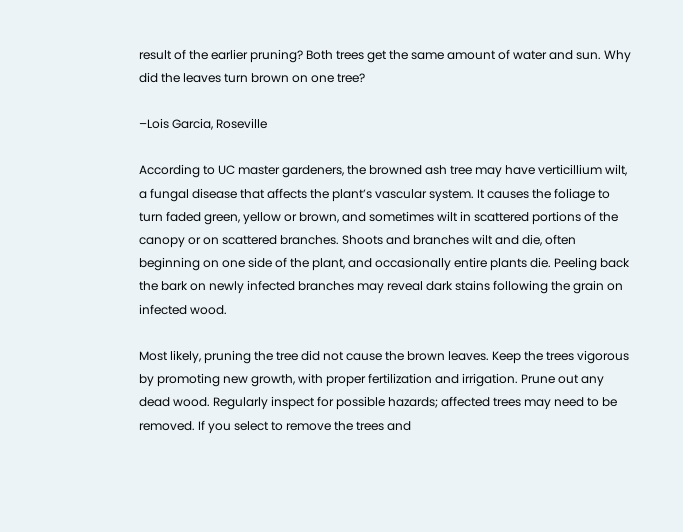result of the earlier pruning? Both trees get the same amount of water and sun. Why did the leaves turn brown on one tree?

–Lois Garcia, Roseville

According to UC master gardeners, the browned ash tree may have verticillium wilt, a fungal disease that affects the plant’s vascular system. It causes the foliage to turn faded green, yellow or brown, and sometimes wilt in scattered portions of the canopy or on scattered branches. Shoots and branches wilt and die, often beginning on one side of the plant, and occasionally entire plants die. Peeling back the bark on newly infected branches may reveal dark stains following the grain on infected wood.

Most likely, pruning the tree did not cause the brown leaves. Keep the trees vigorous by promoting new growth, with proper fertilization and irrigation. Prune out any dead wood. Regularly inspect for possible hazards; affected trees may need to be removed. If you select to remove the trees and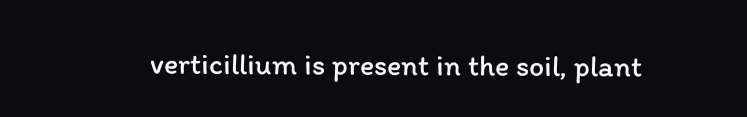verticillium is present in the soil, plant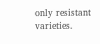only resistant varieties.